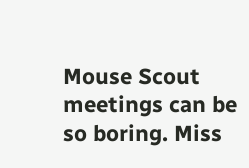Mouse Scout meetings can be so boring. Miss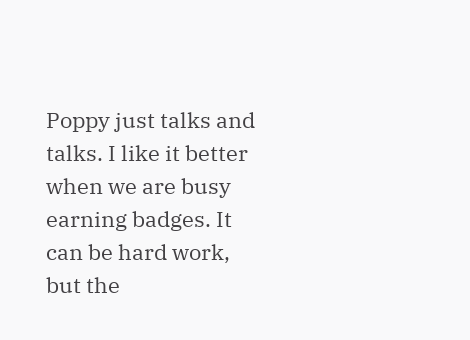Poppy just talks and talks. I like it better when we are busy earning badges. It can be hard work, but the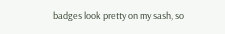badges look pretty on my sash, so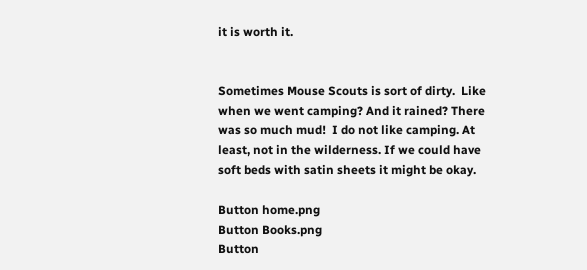it is worth it.


Sometimes Mouse Scouts is sort of dirty.  Like when we went camping? And it rained? There was so much mud!  I do not like camping. At least, not in the wilderness. If we could have soft beds with satin sheets it might be okay.

Button home.png
Button Books.png
Button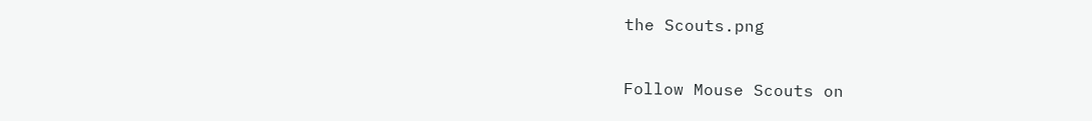the Scouts.png

Follow Mouse Scouts on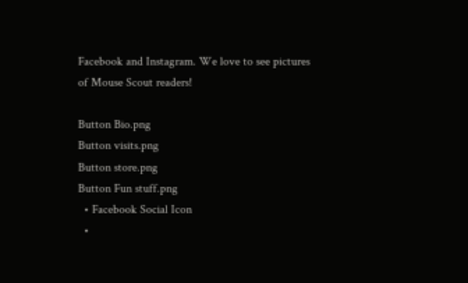Facebook and Instagram. We love to see pictures of Mouse Scout readers!

Button Bio.png
Button visits.png
Button store.png
Button Fun stuff.png
  • Facebook Social Icon
  •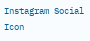Instagram Social Icon